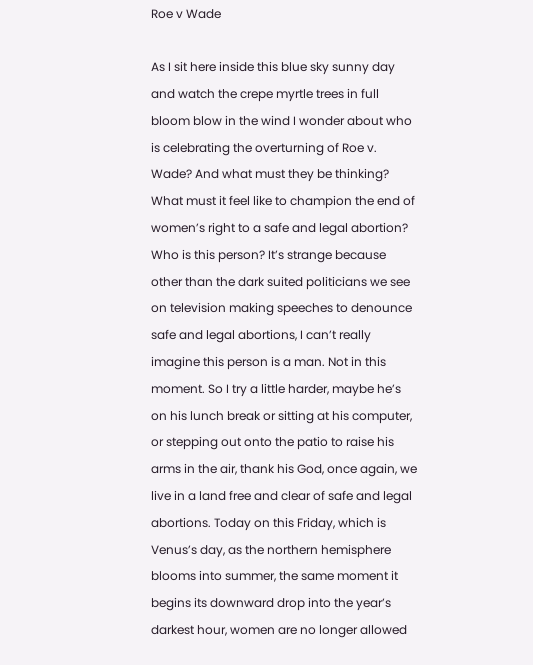Roe v Wade

As I sit here inside this blue sky sunny day and watch the crepe myrtle trees in full bloom blow in the wind I wonder about who is celebrating the overturning of Roe v. Wade? And what must they be thinking? What must it feel like to champion the end of women’s right to a safe and legal abortion? Who is this person? It’s strange because other than the dark suited politicians we see on television making speeches to denounce safe and legal abortions, I can’t really imagine this person is a man. Not in this moment. So I try a little harder, maybe he’s on his lunch break or sitting at his computer, or stepping out onto the patio to raise his arms in the air, thank his God, once again, we live in a land free and clear of safe and legal abortions. Today on this Friday, which is Venus’s day, as the northern hemisphere blooms into summer, the same moment it begins its downward drop into the year’s darkest hour, women are no longer allowed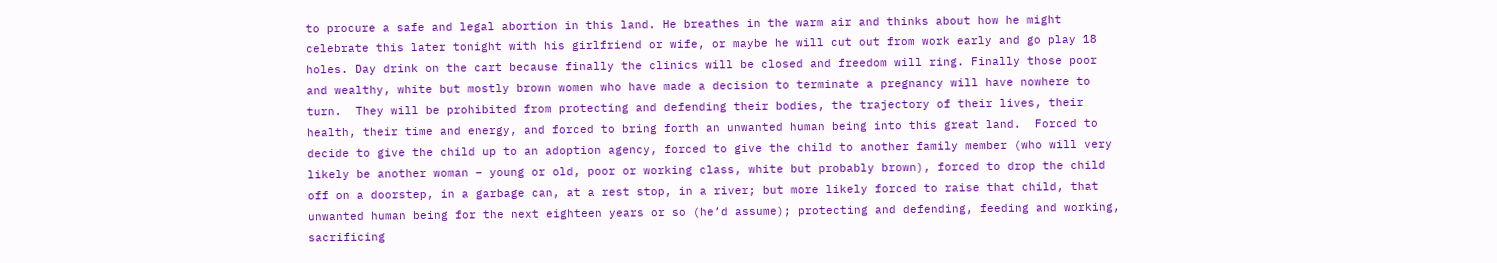to procure a safe and legal abortion in this land. He breathes in the warm air and thinks about how he might celebrate this later tonight with his girlfriend or wife, or maybe he will cut out from work early and go play 18 holes. Day drink on the cart because finally the clinics will be closed and freedom will ring. Finally those poor and wealthy, white but mostly brown women who have made a decision to terminate a pregnancy will have nowhere to turn.  They will be prohibited from protecting and defending their bodies, the trajectory of their lives, their health, their time and energy, and forced to bring forth an unwanted human being into this great land.  Forced to decide to give the child up to an adoption agency, forced to give the child to another family member (who will very likely be another woman – young or old, poor or working class, white but probably brown), forced to drop the child off on a doorstep, in a garbage can, at a rest stop, in a river; but more likely forced to raise that child, that unwanted human being for the next eighteen years or so (he’d assume); protecting and defending, feeding and working, sacrificing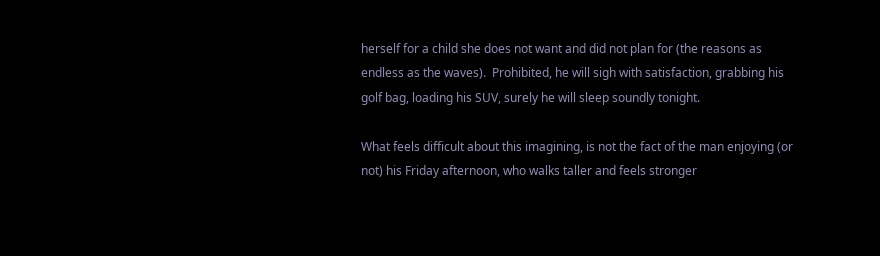herself for a child she does not want and did not plan for (the reasons as endless as the waves).  Prohibited, he will sigh with satisfaction, grabbing his golf bag, loading his SUV, surely he will sleep soundly tonight.

What feels difficult about this imagining, is not the fact of the man enjoying (or not) his Friday afternoon, who walks taller and feels stronger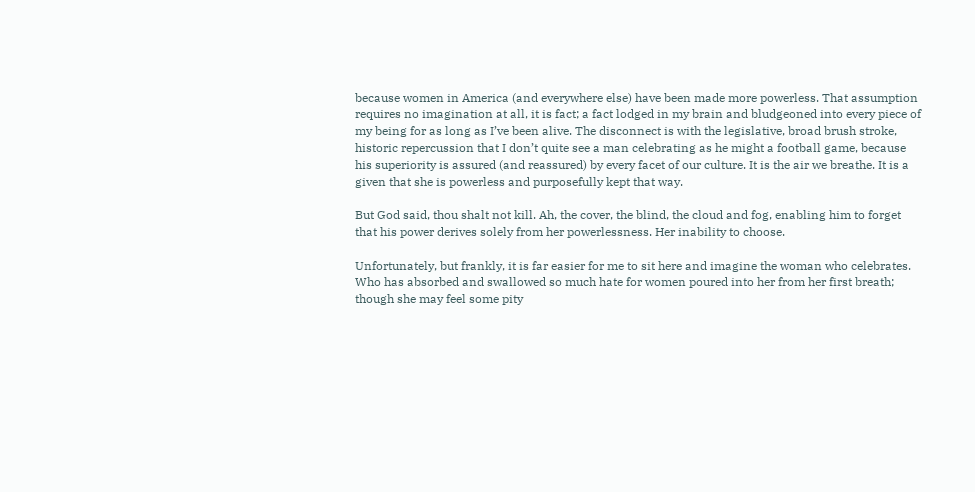because women in America (and everywhere else) have been made more powerless. That assumption requires no imagination at all, it is fact; a fact lodged in my brain and bludgeoned into every piece of my being for as long as I’ve been alive. The disconnect is with the legislative, broad brush stroke, historic repercussion that I don’t quite see a man celebrating as he might a football game, because his superiority is assured (and reassured) by every facet of our culture. It is the air we breathe. It is a given that she is powerless and purposefully kept that way.

But God said, thou shalt not kill. Ah, the cover, the blind, the cloud and fog, enabling him to forget that his power derives solely from her powerlessness. Her inability to choose.

Unfortunately, but frankly, it is far easier for me to sit here and imagine the woman who celebrates. Who has absorbed and swallowed so much hate for women poured into her from her first breath; though she may feel some pity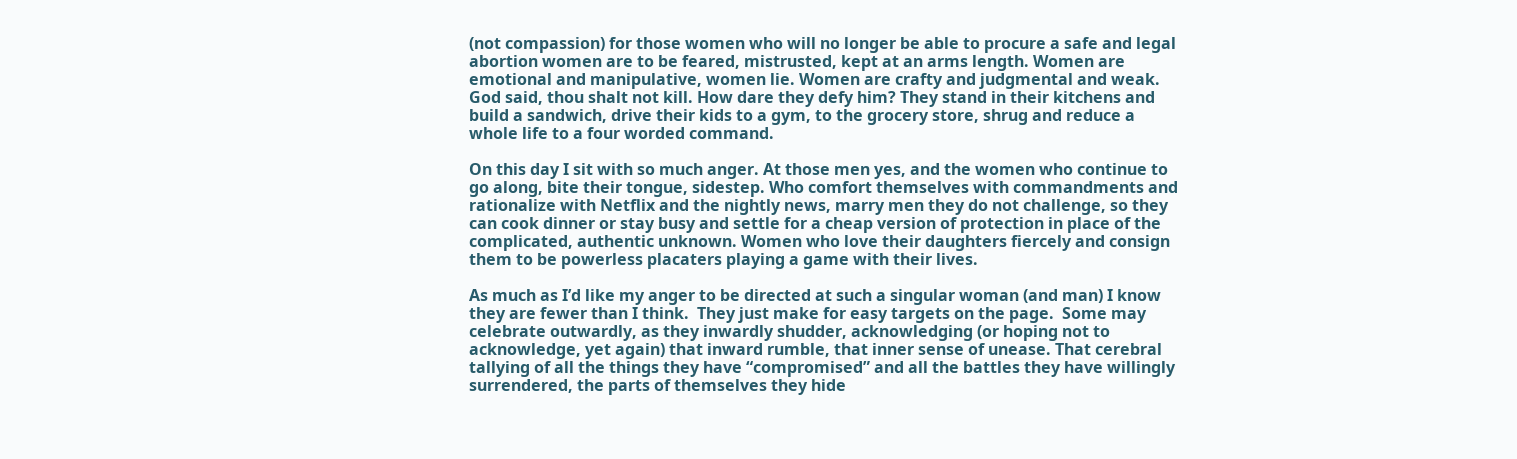(not compassion) for those women who will no longer be able to procure a safe and legal abortion women are to be feared, mistrusted, kept at an arms length. Women are emotional and manipulative, women lie. Women are crafty and judgmental and weak. God said, thou shalt not kill. How dare they defy him? They stand in their kitchens and build a sandwich, drive their kids to a gym, to the grocery store, shrug and reduce a whole life to a four worded command.

On this day I sit with so much anger. At those men yes, and the women who continue to go along, bite their tongue, sidestep. Who comfort themselves with commandments and rationalize with Netflix and the nightly news, marry men they do not challenge, so they can cook dinner or stay busy and settle for a cheap version of protection in place of the complicated, authentic unknown. Women who love their daughters fiercely and consign them to be powerless placaters playing a game with their lives.

As much as I’d like my anger to be directed at such a singular woman (and man) I know they are fewer than I think.  They just make for easy targets on the page.  Some may celebrate outwardly, as they inwardly shudder, acknowledging (or hoping not to acknowledge, yet again) that inward rumble, that inner sense of unease. That cerebral tallying of all the things they have “compromised” and all the battles they have willingly surrendered, the parts of themselves they hide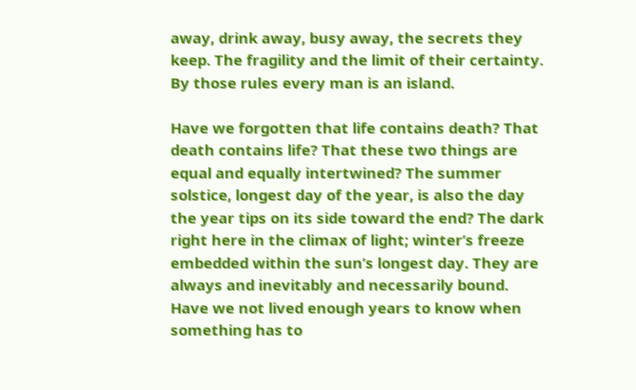away, drink away, busy away, the secrets they keep. The fragility and the limit of their certainty. By those rules every man is an island.

Have we forgotten that life contains death? That death contains life? That these two things are equal and equally intertwined? The summer solstice, longest day of the year, is also the day the year tips on its side toward the end? The dark right here in the climax of light; winter’s freeze embedded within the sun’s longest day. They are always and inevitably and necessarily bound. Have we not lived enough years to know when something has to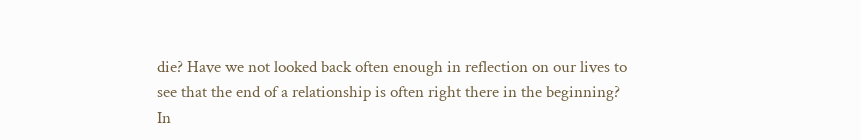die? Have we not looked back often enough in reflection on our lives to see that the end of a relationship is often right there in the beginning?  In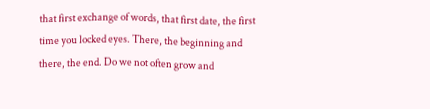that first exchange of words, that first date, the first time you locked eyes. There, the beginning and there, the end. Do we not often grow and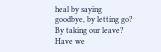heal by saying goodbye, by letting go? By taking our leave? Have we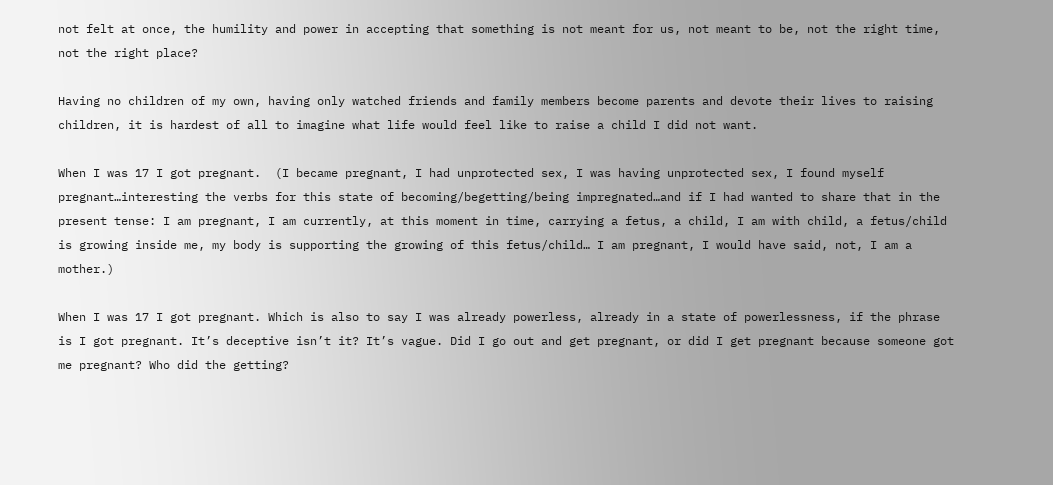not felt at once, the humility and power in accepting that something is not meant for us, not meant to be, not the right time, not the right place?

Having no children of my own, having only watched friends and family members become parents and devote their lives to raising children, it is hardest of all to imagine what life would feel like to raise a child I did not want.

When I was 17 I got pregnant.  (I became pregnant, I had unprotected sex, I was having unprotected sex, I found myself pregnant…interesting the verbs for this state of becoming/begetting/being impregnated…and if I had wanted to share that in the present tense: I am pregnant, I am currently, at this moment in time, carrying a fetus, a child, I am with child, a fetus/child is growing inside me, my body is supporting the growing of this fetus/child… I am pregnant, I would have said, not, I am a mother.)

When I was 17 I got pregnant. Which is also to say I was already powerless, already in a state of powerlessness, if the phrase is I got pregnant. It’s deceptive isn’t it? It’s vague. Did I go out and get pregnant, or did I get pregnant because someone got me pregnant? Who did the getting?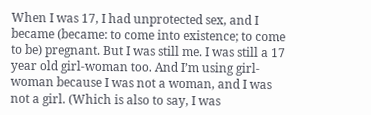When I was 17, I had unprotected sex, and I became (became: to come into existence; to come to be) pregnant. But I was still me. I was still a 17 year old girl-woman too. And I’m using girl-woman because I was not a woman, and I was not a girl. (Which is also to say, I was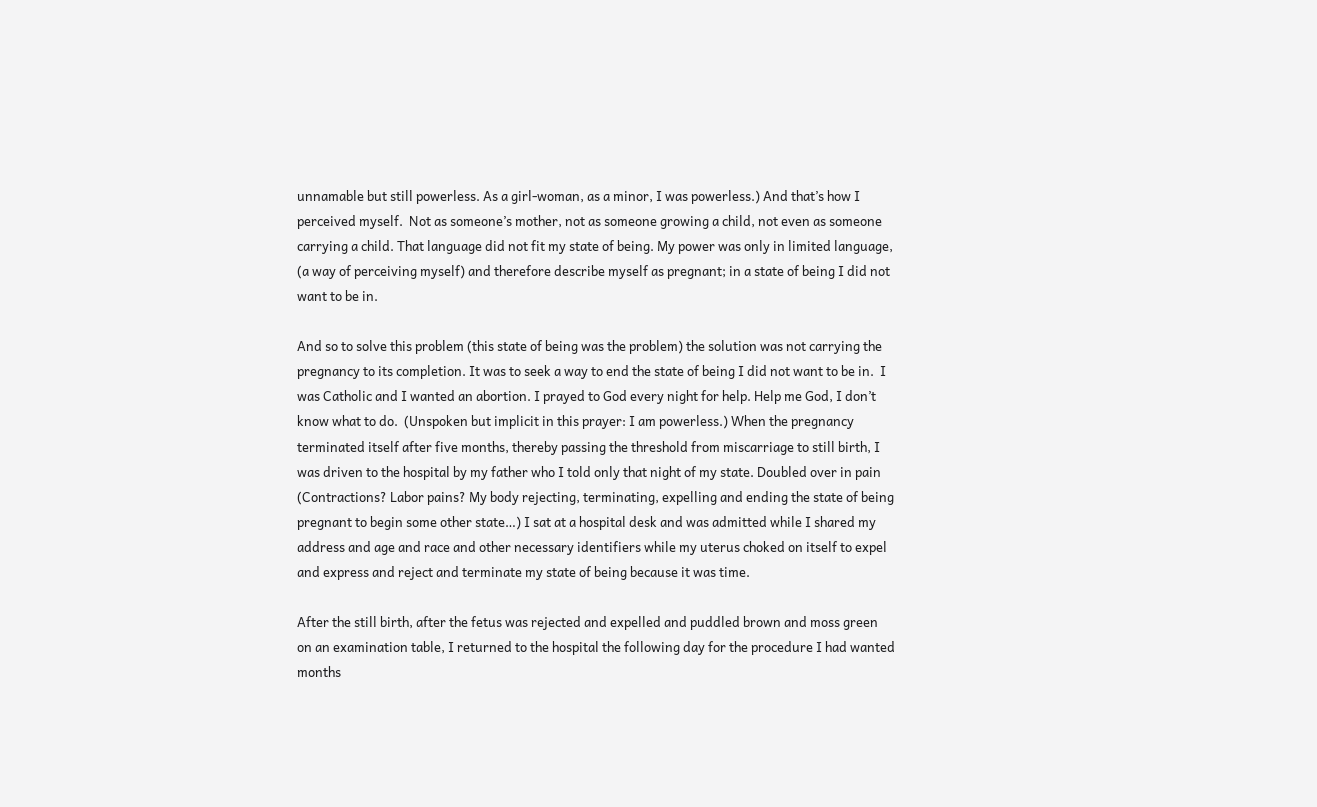unnamable but still powerless. As a girl-woman, as a minor, I was powerless.) And that’s how I perceived myself.  Not as someone’s mother, not as someone growing a child, not even as someone carrying a child. That language did not fit my state of being. My power was only in limited language, (a way of perceiving myself) and therefore describe myself as pregnant; in a state of being I did not want to be in.

And so to solve this problem (this state of being was the problem) the solution was not carrying the pregnancy to its completion. It was to seek a way to end the state of being I did not want to be in.  I was Catholic and I wanted an abortion. I prayed to God every night for help. Help me God, I don’t know what to do.  (Unspoken but implicit in this prayer: I am powerless.) When the pregnancy terminated itself after five months, thereby passing the threshold from miscarriage to still birth, I was driven to the hospital by my father who I told only that night of my state. Doubled over in pain (Contractions? Labor pains? My body rejecting, terminating, expelling and ending the state of being pregnant to begin some other state…) I sat at a hospital desk and was admitted while I shared my address and age and race and other necessary identifiers while my uterus choked on itself to expel and express and reject and terminate my state of being because it was time.

After the still birth, after the fetus was rejected and expelled and puddled brown and moss green on an examination table, I returned to the hospital the following day for the procedure I had wanted months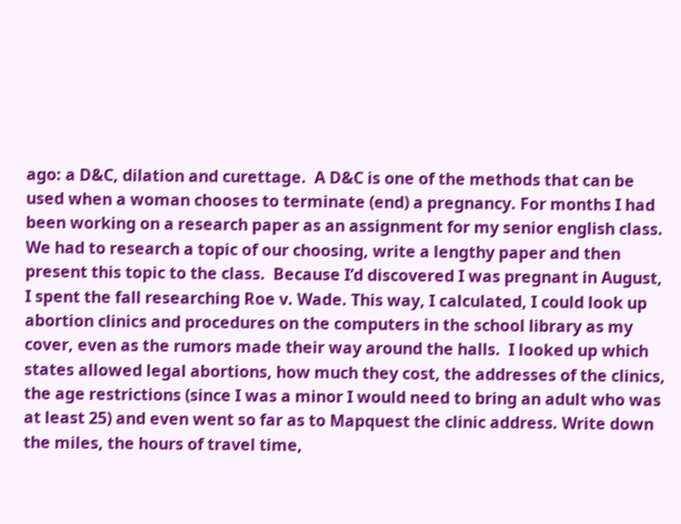ago: a D&C, dilation and curettage.  A D&C is one of the methods that can be used when a woman chooses to terminate (end) a pregnancy. For months I had been working on a research paper as an assignment for my senior english class.  We had to research a topic of our choosing, write a lengthy paper and then present this topic to the class.  Because I’d discovered I was pregnant in August, I spent the fall researching Roe v. Wade. This way, I calculated, I could look up abortion clinics and procedures on the computers in the school library as my cover, even as the rumors made their way around the halls.  I looked up which states allowed legal abortions, how much they cost, the addresses of the clinics, the age restrictions (since I was a minor I would need to bring an adult who was at least 25) and even went so far as to Mapquest the clinic address. Write down the miles, the hours of travel time,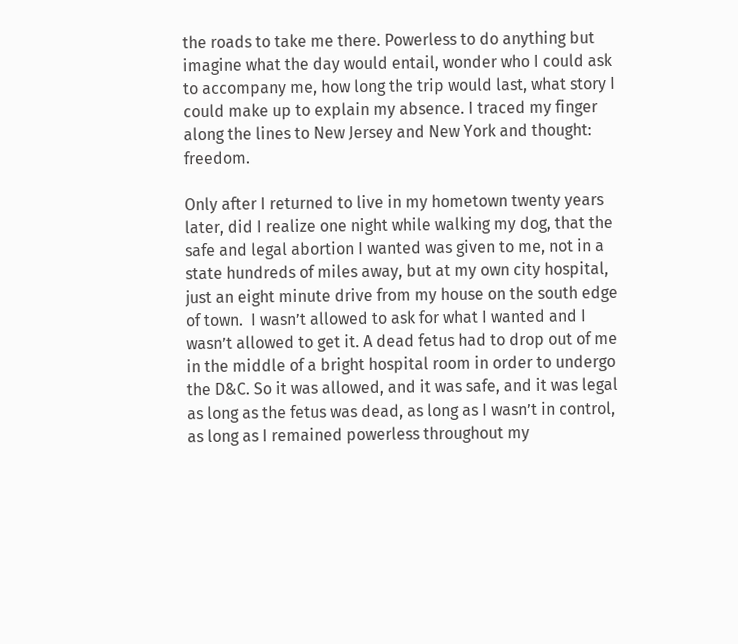the roads to take me there. Powerless to do anything but imagine what the day would entail, wonder who I could ask to accompany me, how long the trip would last, what story I could make up to explain my absence. I traced my finger along the lines to New Jersey and New York and thought: freedom.

Only after I returned to live in my hometown twenty years later, did I realize one night while walking my dog, that the safe and legal abortion I wanted was given to me, not in a state hundreds of miles away, but at my own city hospital, just an eight minute drive from my house on the south edge of town.  I wasn’t allowed to ask for what I wanted and I wasn’t allowed to get it. A dead fetus had to drop out of me in the middle of a bright hospital room in order to undergo the D&C. So it was allowed, and it was safe, and it was legal as long as the fetus was dead, as long as I wasn’t in control, as long as I remained powerless throughout my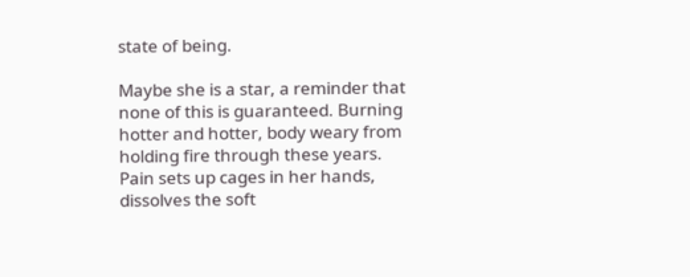state of being.

Maybe she is a star, a reminder that none of this is guaranteed. Burning hotter and hotter, body weary from holding fire through these years. Pain sets up cages in her hands, dissolves the soft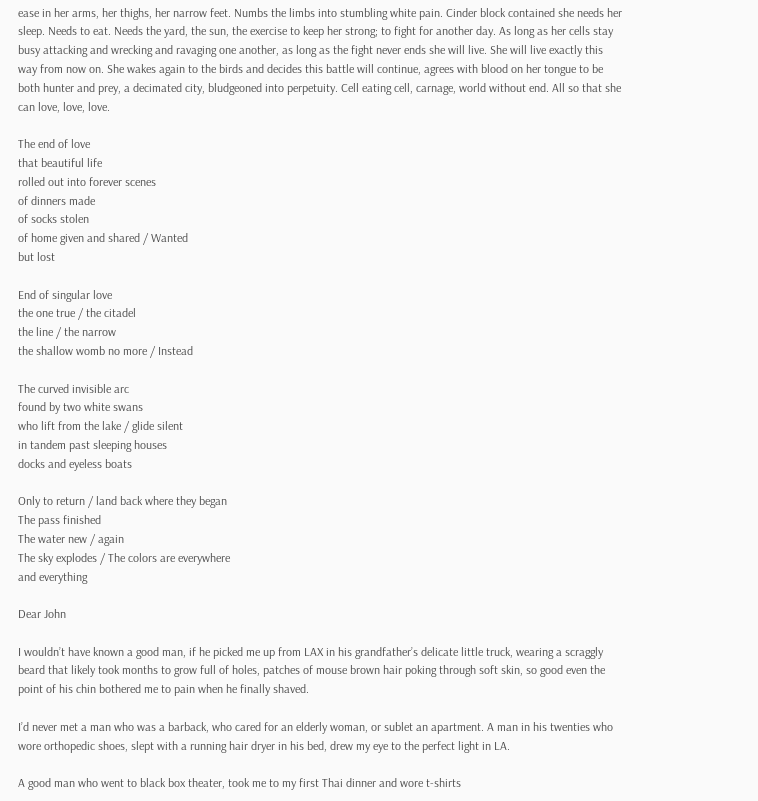ease in her arms, her thighs, her narrow feet. Numbs the limbs into stumbling white pain. Cinder block contained she needs her sleep. Needs to eat. Needs the yard, the sun, the exercise to keep her strong; to fight for another day. As long as her cells stay busy attacking and wrecking and ravaging one another, as long as the fight never ends she will live. She will live exactly this way from now on. She wakes again to the birds and decides this battle will continue, agrees with blood on her tongue to be both hunter and prey, a decimated city, bludgeoned into perpetuity. Cell eating cell, carnage, world without end. All so that she can love, love, love.

The end of love
that beautiful life
rolled out into forever scenes
of dinners made
of socks stolen
of home given and shared / Wanted
but lost

End of singular love
the one true / the citadel
the line / the narrow
the shallow womb no more / Instead

The curved invisible arc
found by two white swans
who lift from the lake / glide silent
in tandem past sleeping houses
docks and eyeless boats

Only to return / land back where they began
The pass finished
The water new / again
The sky explodes / The colors are everywhere
and everything

Dear John

I wouldn’t have known a good man, if he picked me up from LAX in his grandfather’s delicate little truck, wearing a scraggly beard that likely took months to grow full of holes, patches of mouse brown hair poking through soft skin, so good even the point of his chin bothered me to pain when he finally shaved.

I’d never met a man who was a barback, who cared for an elderly woman, or sublet an apartment. A man in his twenties who wore orthopedic shoes, slept with a running hair dryer in his bed, drew my eye to the perfect light in LA.

A good man who went to black box theater, took me to my first Thai dinner and wore t-shirts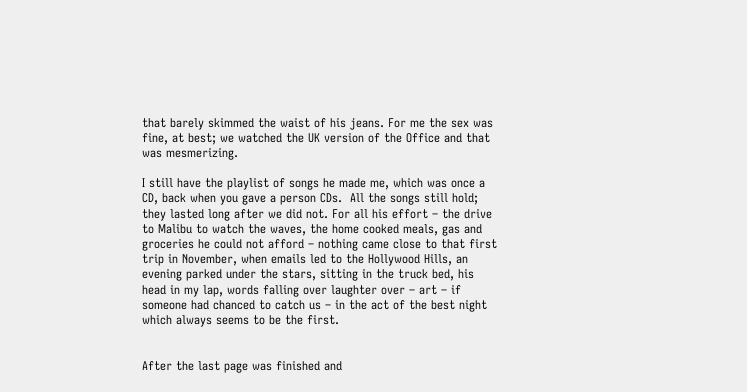that barely skimmed the waist of his jeans. For me the sex was fine, at best; we watched the UK version of the Office and that was mesmerizing.

I still have the playlist of songs he made me, which was once a CD, back when you gave a person CDs.  All the songs still hold; they lasted long after we did not. For all his effort – the drive to Malibu to watch the waves, the home cooked meals, gas and groceries he could not afford – nothing came close to that first trip in November, when emails led to the Hollywood Hills, an evening parked under the stars, sitting in the truck bed, his head in my lap, words falling over laughter over – art – if someone had chanced to catch us – in the act of the best night which always seems to be the first.


After the last page was finished and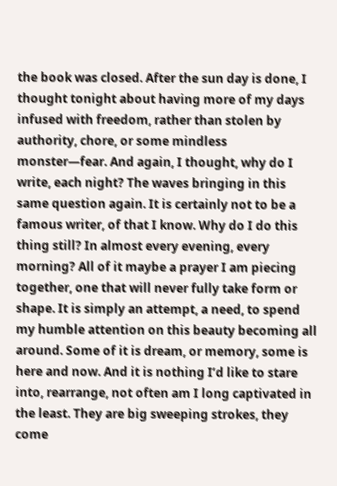the book was closed. After the sun day is done, I thought tonight about having more of my days infused with freedom, rather than stolen by authority, chore, or some mindless monster—fear. And again, I thought, why do I write, each night? The waves bringing in this same question again. It is certainly not to be a famous writer, of that I know. Why do I do this thing still? In almost every evening, every morning? All of it maybe a prayer I am piecing together, one that will never fully take form or shape. It is simply an attempt, a need, to spend my humble attention on this beauty becoming all around. Some of it is dream, or memory, some is here and now. And it is nothing I’d like to stare into, rearrange, not often am I long captivated in the least. They are big sweeping strokes, they come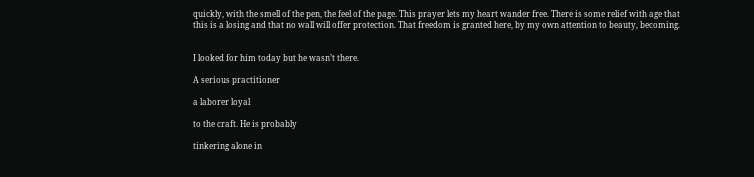quickly, with the smell of the pen, the feel of the page. This prayer lets my heart wander free. There is some relief with age that this is a losing and that no wall will offer protection. That freedom is granted here, by my own attention to beauty, becoming.


I looked for him today but he wasn’t there.

A serious practitioner

a laborer loyal

to the craft. He is probably

tinkering alone in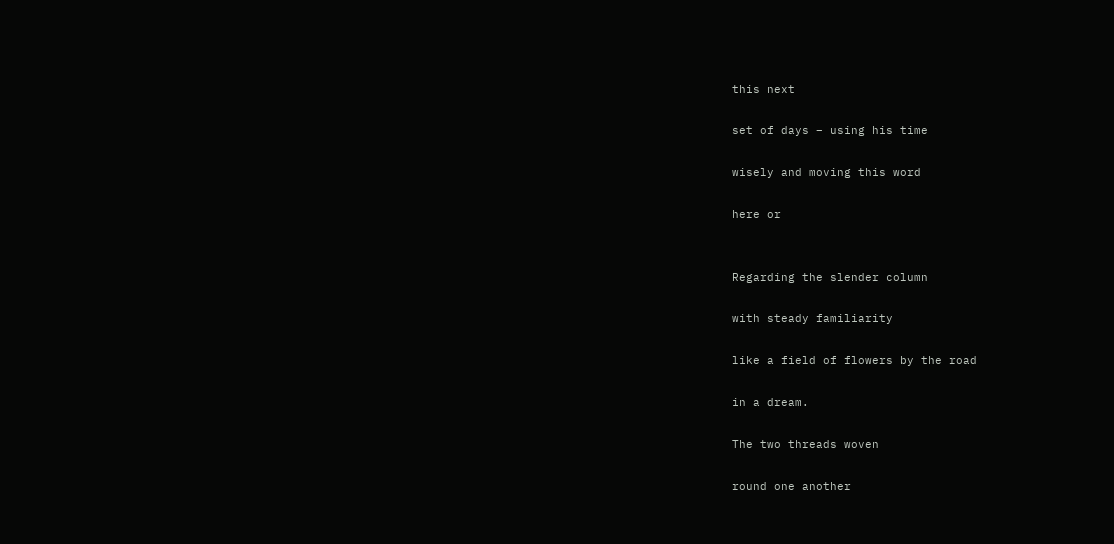this next

set of days – using his time

wisely and moving this word

here or


Regarding the slender column

with steady familiarity

like a field of flowers by the road

in a dream.

The two threads woven

round one another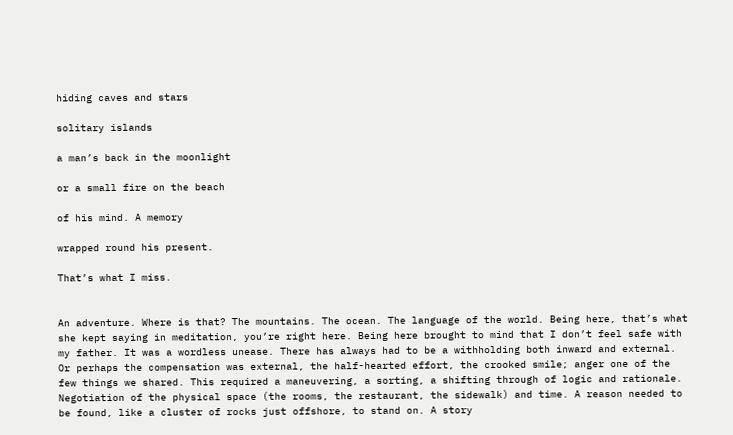hiding caves and stars

solitary islands

a man’s back in the moonlight

or a small fire on the beach

of his mind. A memory

wrapped round his present.

That’s what I miss.


An adventure. Where is that? The mountains. The ocean. The language of the world. Being here, that’s what she kept saying in meditation, you’re right here. Being here brought to mind that I don’t feel safe with my father. It was a wordless unease. There has always had to be a withholding both inward and external. Or perhaps the compensation was external, the half-hearted effort, the crooked smile; anger one of the few things we shared. This required a maneuvering, a sorting, a shifting through of logic and rationale. Negotiation of the physical space (the rooms, the restaurant, the sidewalk) and time. A reason needed to be found, like a cluster of rocks just offshore, to stand on. A story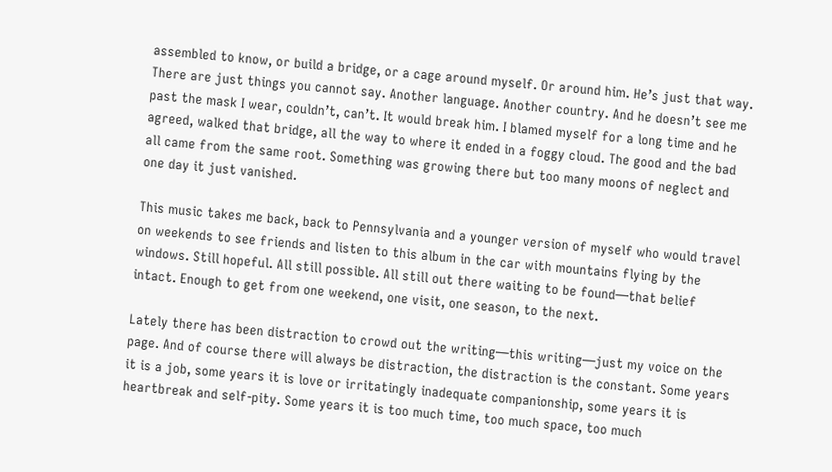assembled to know, or build a bridge, or a cage around myself. Or around him. He’s just that way. There are just things you cannot say. Another language. Another country. And he doesn’t see me past the mask I wear, couldn’t, can’t. It would break him. I blamed myself for a long time and he agreed, walked that bridge, all the way to where it ended in a foggy cloud. The good and the bad all came from the same root. Something was growing there but too many moons of neglect and one day it just vanished.

This music takes me back, back to Pennsylvania and a younger version of myself who would travel on weekends to see friends and listen to this album in the car with mountains flying by the windows. Still hopeful. All still possible. All still out there waiting to be found—that belief intact. Enough to get from one weekend, one visit, one season, to the next.

Lately there has been distraction to crowd out the writing—this writing—just my voice on the page. And of course there will always be distraction, the distraction is the constant. Some years it is a job, some years it is love or irritatingly inadequate companionship, some years it is heartbreak and self-pity. Some years it is too much time, too much space, too much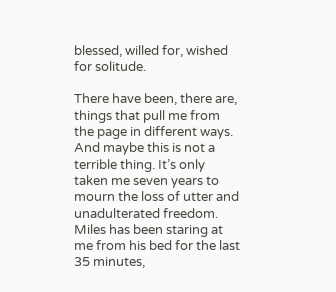blessed, willed for, wished for solitude.

There have been, there are, things that pull me from the page in different ways. And maybe this is not a terrible thing. It’s only taken me seven years to mourn the loss of utter and unadulterated freedom. Miles has been staring at me from his bed for the last 35 minutes,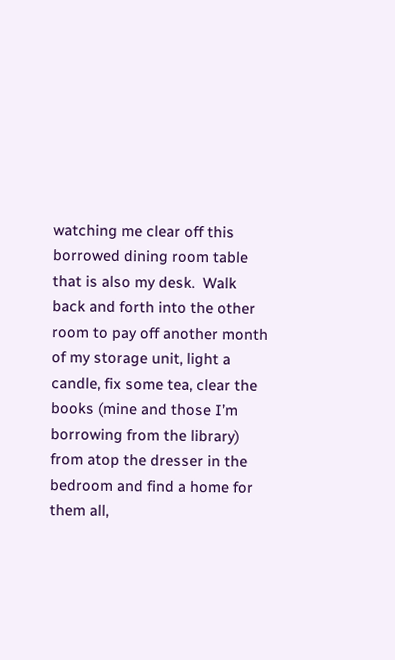watching me clear off this borrowed dining room table that is also my desk.  Walk back and forth into the other room to pay off another month of my storage unit, light a candle, fix some tea, clear the books (mine and those I’m borrowing from the library) from atop the dresser in the bedroom and find a home for them all,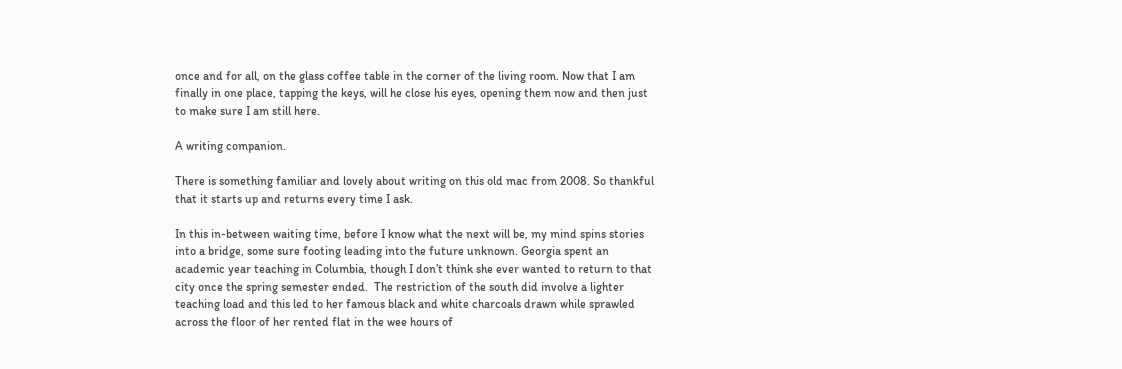once and for all, on the glass coffee table in the corner of the living room. Now that I am finally in one place, tapping the keys, will he close his eyes, opening them now and then just to make sure I am still here.

A writing companion.

There is something familiar and lovely about writing on this old mac from 2008. So thankful that it starts up and returns every time I ask.

In this in-between waiting time, before I know what the next will be, my mind spins stories into a bridge, some sure footing leading into the future unknown. Georgia spent an academic year teaching in Columbia, though I don’t think she ever wanted to return to that city once the spring semester ended.  The restriction of the south did involve a lighter teaching load and this led to her famous black and white charcoals drawn while sprawled across the floor of her rented flat in the wee hours of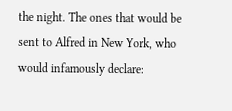the night. The ones that would be sent to Alfred in New York, who would infamously declare: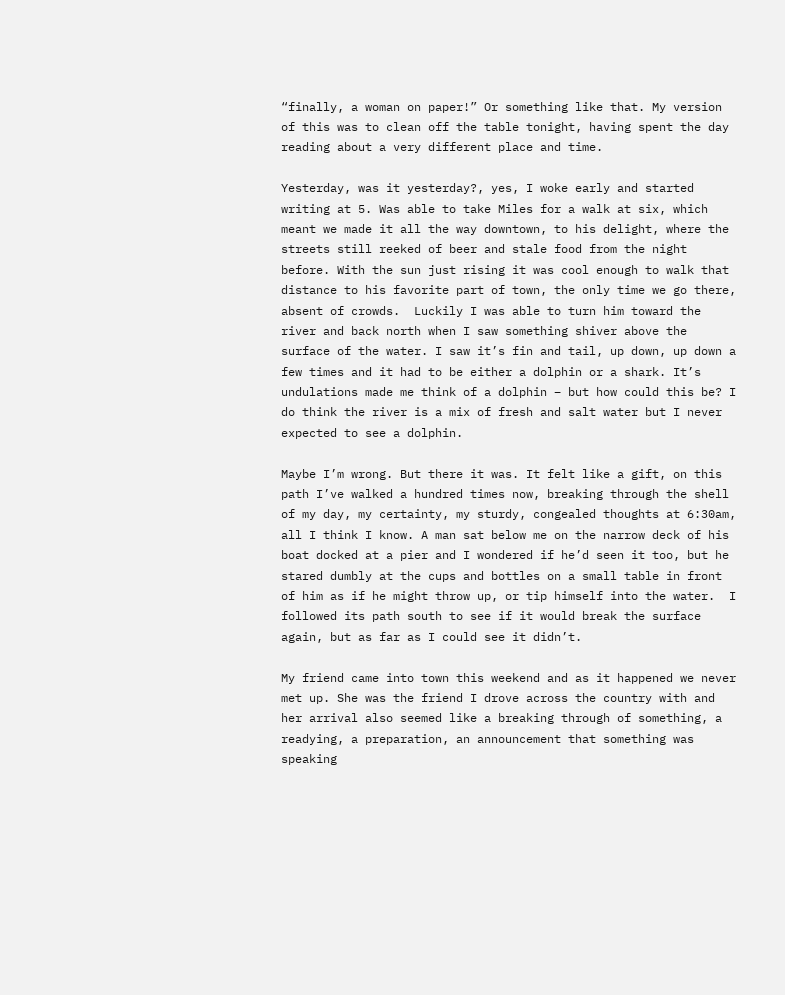“finally, a woman on paper!” Or something like that. My version of this was to clean off the table tonight, having spent the day reading about a very different place and time.

Yesterday, was it yesterday?, yes, I woke early and started writing at 5. Was able to take Miles for a walk at six, which meant we made it all the way downtown, to his delight, where the streets still reeked of beer and stale food from the night before. With the sun just rising it was cool enough to walk that distance to his favorite part of town, the only time we go there, absent of crowds.  Luckily I was able to turn him toward the river and back north when I saw something shiver above the surface of the water. I saw it’s fin and tail, up down, up down a few times and it had to be either a dolphin or a shark. It’s undulations made me think of a dolphin – but how could this be? I do think the river is a mix of fresh and salt water but I never expected to see a dolphin.

Maybe I’m wrong. But there it was. It felt like a gift, on this path I’ve walked a hundred times now, breaking through the shell of my day, my certainty, my sturdy, congealed thoughts at 6:30am, all I think I know. A man sat below me on the narrow deck of his boat docked at a pier and I wondered if he’d seen it too, but he stared dumbly at the cups and bottles on a small table in front of him as if he might throw up, or tip himself into the water.  I followed its path south to see if it would break the surface again, but as far as I could see it didn’t.

My friend came into town this weekend and as it happened we never met up. She was the friend I drove across the country with and her arrival also seemed like a breaking through of something, a readying, a preparation, an announcement that something was speaking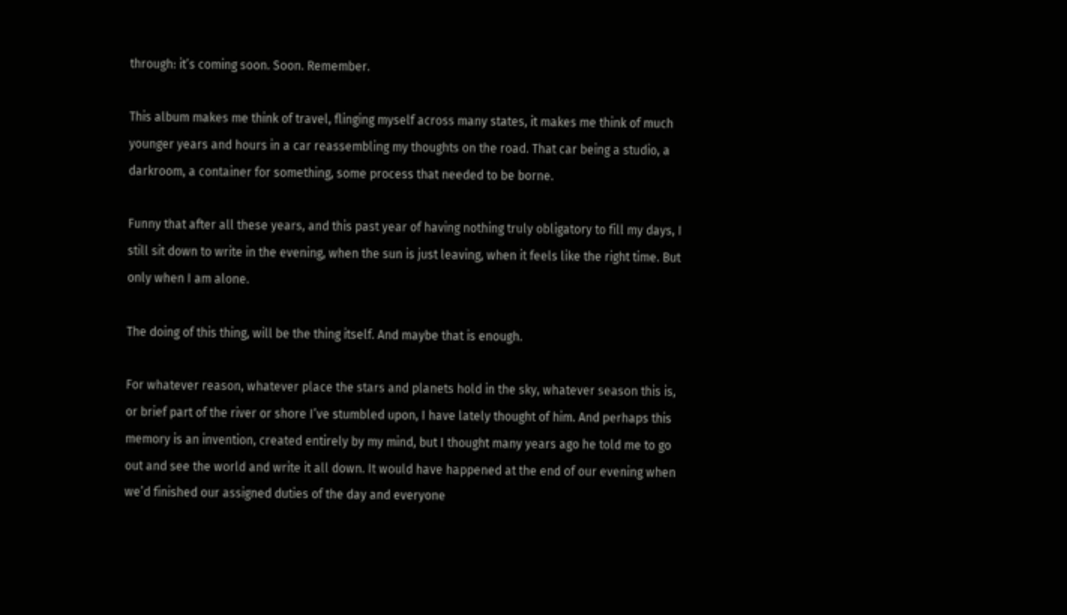through: it’s coming soon. Soon. Remember.

This album makes me think of travel, flinging myself across many states, it makes me think of much younger years and hours in a car reassembling my thoughts on the road. That car being a studio, a darkroom, a container for something, some process that needed to be borne.

Funny that after all these years, and this past year of having nothing truly obligatory to fill my days, I still sit down to write in the evening, when the sun is just leaving, when it feels like the right time. But only when I am alone.

The doing of this thing, will be the thing itself. And maybe that is enough.

For whatever reason, whatever place the stars and planets hold in the sky, whatever season this is, or brief part of the river or shore I’ve stumbled upon, I have lately thought of him. And perhaps this memory is an invention, created entirely by my mind, but I thought many years ago he told me to go out and see the world and write it all down. It would have happened at the end of our evening when we’d finished our assigned duties of the day and everyone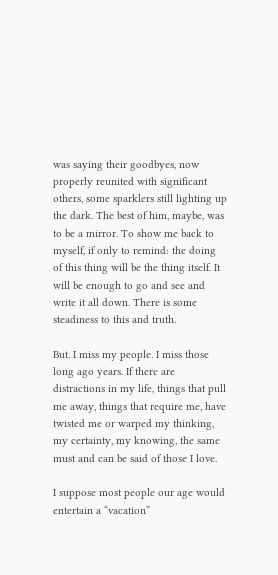was saying their goodbyes, now properly reunited with significant others, some sparklers still lighting up the dark. The best of him, maybe, was to be a mirror. To show me back to myself, if only to remind: the doing of this thing will be the thing itself. It will be enough to go and see and write it all down. There is some steadiness to this and truth.

But. I miss my people. I miss those long ago years. If there are distractions in my life, things that pull me away, things that require me, have twisted me or warped my thinking, my certainty, my knowing, the same must and can be said of those I love.

I suppose most people our age would entertain a “vacation”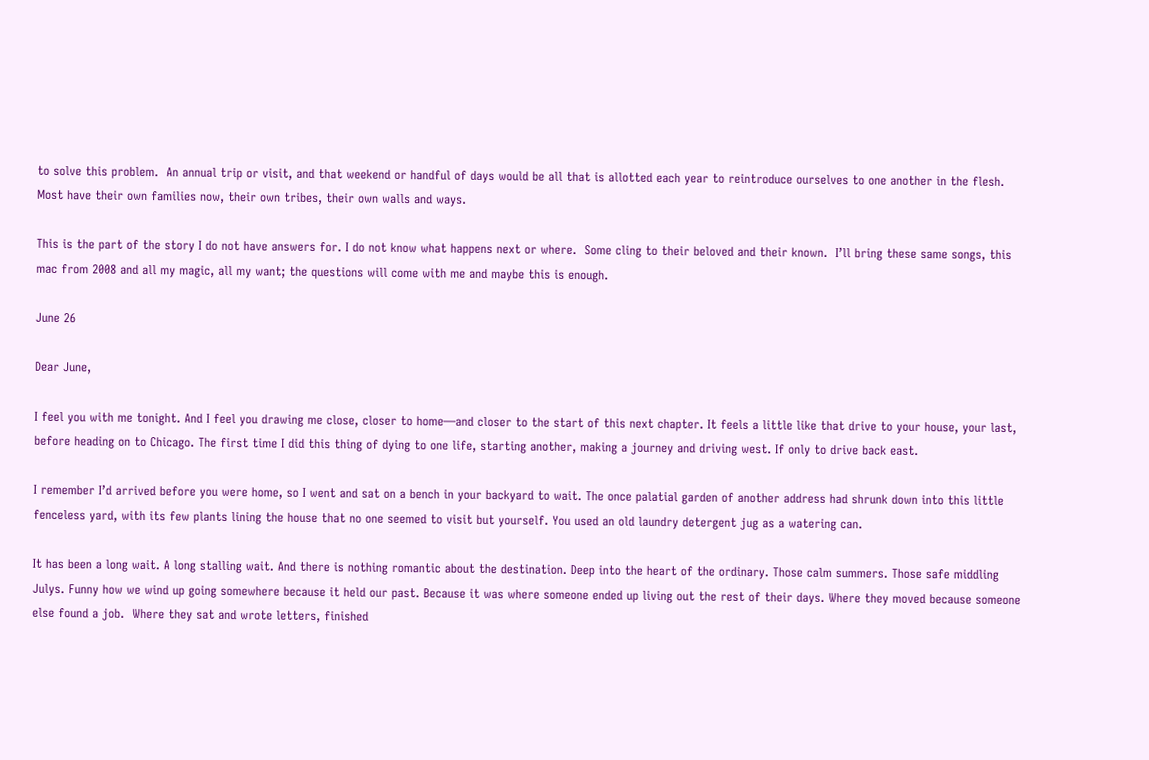to solve this problem.  An annual trip or visit, and that weekend or handful of days would be all that is allotted each year to reintroduce ourselves to one another in the flesh.  Most have their own families now, their own tribes, their own walls and ways.

This is the part of the story I do not have answers for. I do not know what happens next or where.  Some cling to their beloved and their known.  I’ll bring these same songs, this mac from 2008 and all my magic, all my want; the questions will come with me and maybe this is enough.

June 26

Dear June,

I feel you with me tonight. And I feel you drawing me close, closer to home—and closer to the start of this next chapter. It feels a little like that drive to your house, your last, before heading on to Chicago. The first time I did this thing of dying to one life, starting another, making a journey and driving west. If only to drive back east.

I remember I’d arrived before you were home, so I went and sat on a bench in your backyard to wait. The once palatial garden of another address had shrunk down into this little fenceless yard, with its few plants lining the house that no one seemed to visit but yourself. You used an old laundry detergent jug as a watering can.

It has been a long wait. A long stalling wait. And there is nothing romantic about the destination. Deep into the heart of the ordinary. Those calm summers. Those safe middling Julys. Funny how we wind up going somewhere because it held our past. Because it was where someone ended up living out the rest of their days. Where they moved because someone else found a job.  Where they sat and wrote letters, finished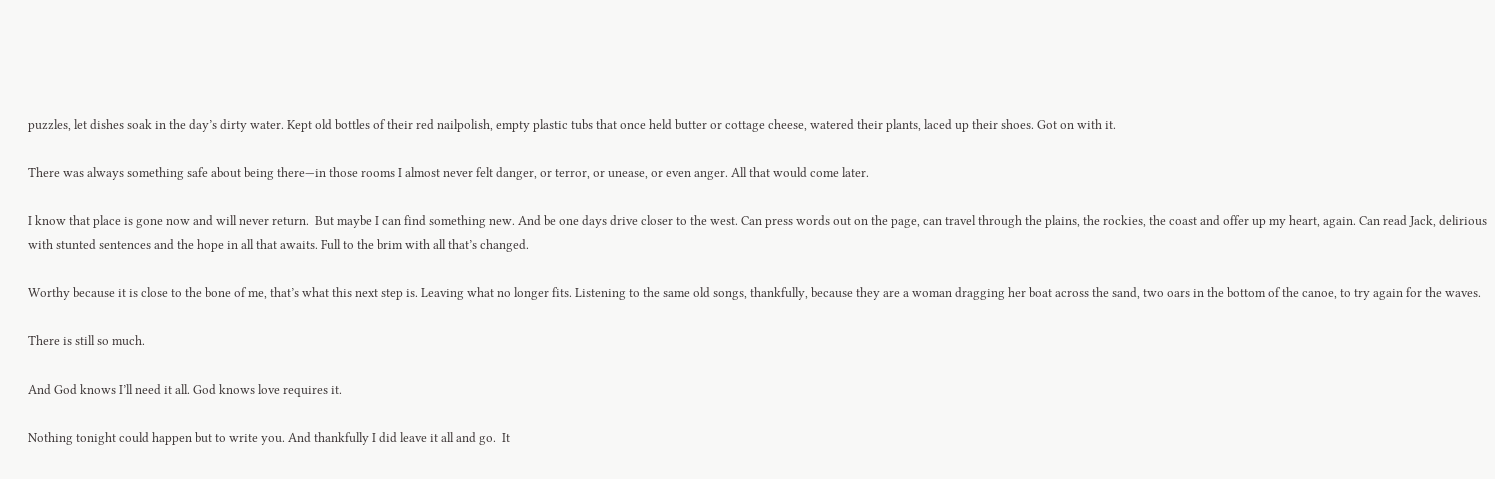puzzles, let dishes soak in the day’s dirty water. Kept old bottles of their red nailpolish, empty plastic tubs that once held butter or cottage cheese, watered their plants, laced up their shoes. Got on with it.

There was always something safe about being there—in those rooms I almost never felt danger, or terror, or unease, or even anger. All that would come later.

I know that place is gone now and will never return.  But maybe I can find something new. And be one days drive closer to the west. Can press words out on the page, can travel through the plains, the rockies, the coast and offer up my heart, again. Can read Jack, delirious with stunted sentences and the hope in all that awaits. Full to the brim with all that’s changed.

Worthy because it is close to the bone of me, that’s what this next step is. Leaving what no longer fits. Listening to the same old songs, thankfully, because they are a woman dragging her boat across the sand, two oars in the bottom of the canoe, to try again for the waves.

There is still so much.

And God knows I’ll need it all. God knows love requires it.

Nothing tonight could happen but to write you. And thankfully I did leave it all and go.  It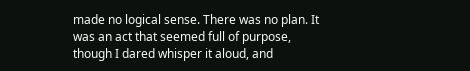made no logical sense. There was no plan. It was an act that seemed full of purpose, though I dared whisper it aloud, and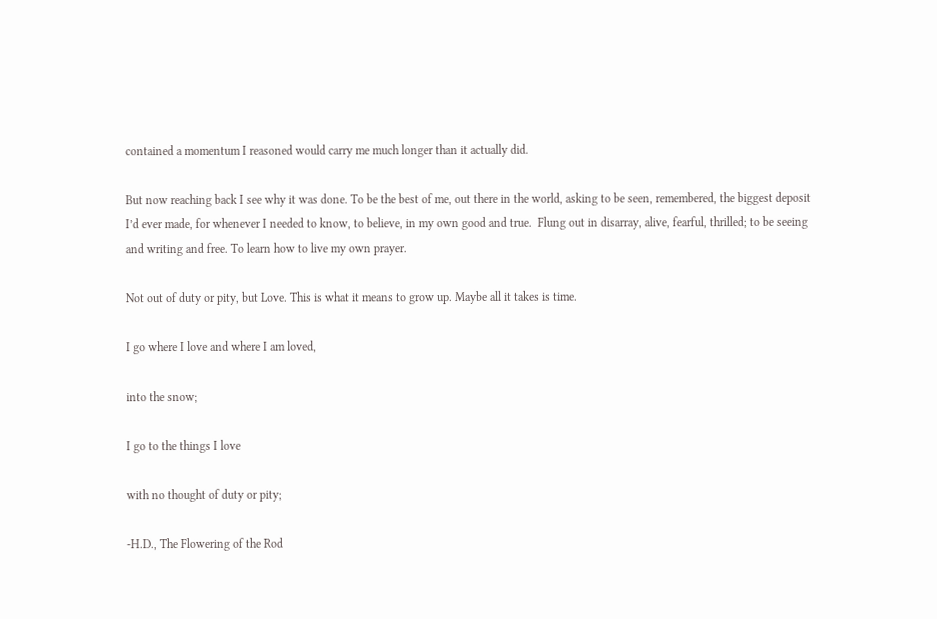contained a momentum I reasoned would carry me much longer than it actually did.

But now reaching back I see why it was done. To be the best of me, out there in the world, asking to be seen, remembered, the biggest deposit I’d ever made, for whenever I needed to know, to believe, in my own good and true.  Flung out in disarray, alive, fearful, thrilled; to be seeing and writing and free. To learn how to live my own prayer.

Not out of duty or pity, but Love. This is what it means to grow up. Maybe all it takes is time.

I go where I love and where I am loved,

into the snow;

I go to the things I love

with no thought of duty or pity;

-H.D., The Flowering of the Rod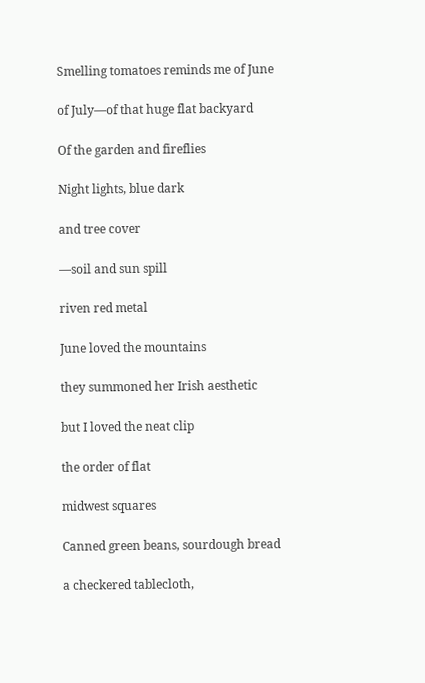Smelling tomatoes reminds me of June

of July—of that huge flat backyard

Of the garden and fireflies

Night lights, blue dark

and tree cover

—soil and sun spill

riven red metal

June loved the mountains

they summoned her Irish aesthetic

but I loved the neat clip

the order of flat

midwest squares

Canned green beans, sourdough bread

a checkered tablecloth,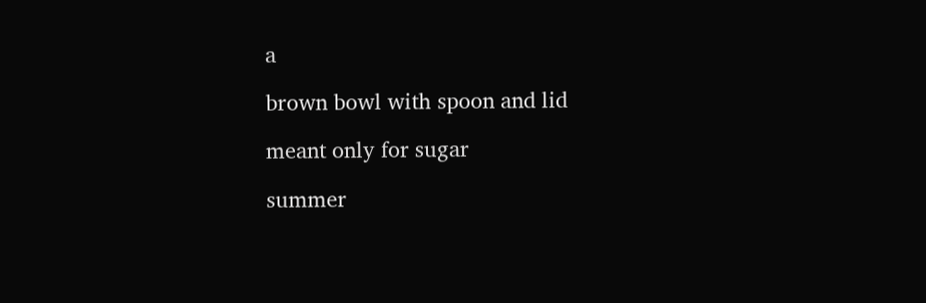a

brown bowl with spoon and lid

meant only for sugar

summer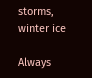storms, winter ice

Always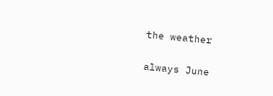the weather

always June